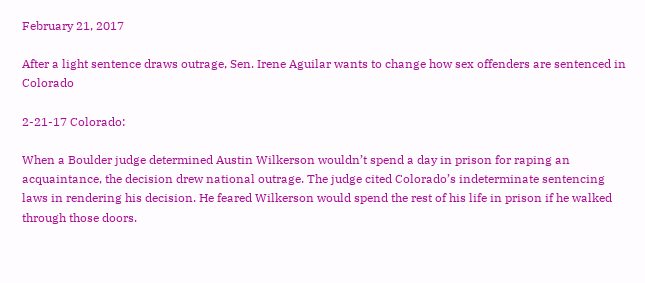February 21, 2017

After a light sentence draws outrage, Sen. Irene Aguilar wants to change how sex offenders are sentenced in Colorado

2-21-17 Colorado:

When a Boulder judge determined Austin Wilkerson wouldn’t spend a day in prison for raping an acquaintance, the decision drew national outrage. The judge cited Colorado’s indeterminate sentencing laws in rendering his decision. He feared Wilkerson would spend the rest of his life in prison if he walked through those doors.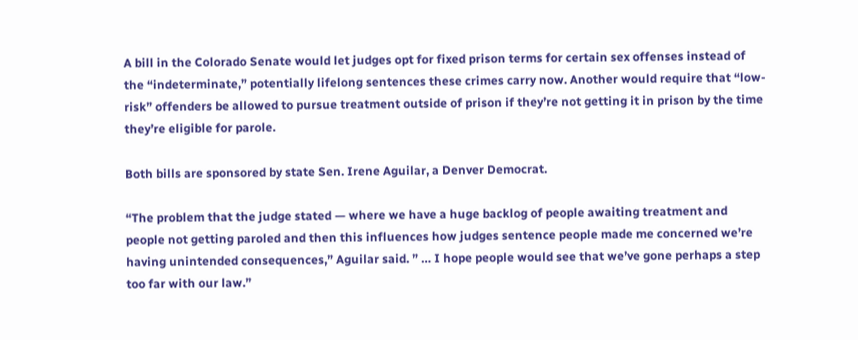A bill in the Colorado Senate would let judges opt for fixed prison terms for certain sex offenses instead of the “indeterminate,” potentially lifelong sentences these crimes carry now. Another would require that “low-risk” offenders be allowed to pursue treatment outside of prison if they’re not getting it in prison by the time they’re eligible for parole.

Both bills are sponsored by state Sen. Irene Aguilar, a Denver Democrat.

“The problem that the judge stated — where we have a huge backlog of people awaiting treatment and people not getting paroled and then this influences how judges sentence people made me concerned we’re having unintended consequences,” Aguilar said. ” … I hope people would see that we’ve gone perhaps a step too far with our law.”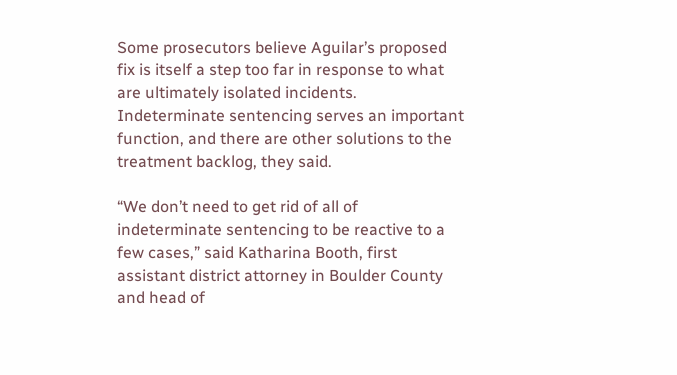Some prosecutors believe Aguilar’s proposed fix is itself a step too far in response to what are ultimately isolated incidents. Indeterminate sentencing serves an important function, and there are other solutions to the treatment backlog, they said.

“We don’t need to get rid of all of indeterminate sentencing to be reactive to a few cases,” said Katharina Booth, first assistant district attorney in Boulder County and head of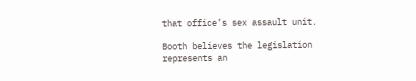that office’s sex assault unit.

Booth believes the legislation represents an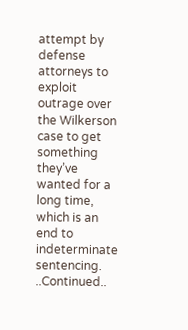attempt by defense attorneys to exploit outrage over the Wilkerson case to get something they’ve wanted for a long time, which is an end to indeterminate sentencing. ..Continued..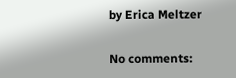by Erica Meltzer

No comments: